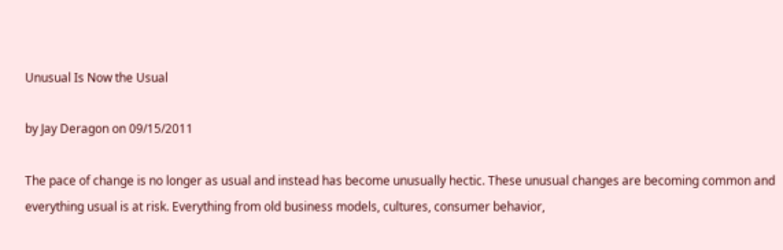Unusual Is Now the Usual

by Jay Deragon on 09/15/2011

The pace of change is no longer as usual and instead has become unusually hectic. These unusual changes are becoming common and everything usual is at risk. Everything from old business models, cultures, consumer behavior,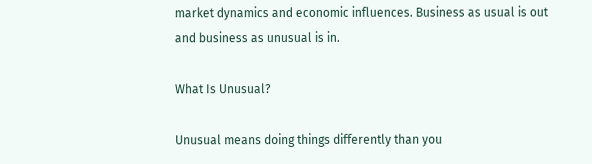market dynamics and economic influences. Business as usual is out and business as unusual is in.

What Is Unusual?

Unusual means doing things differently than you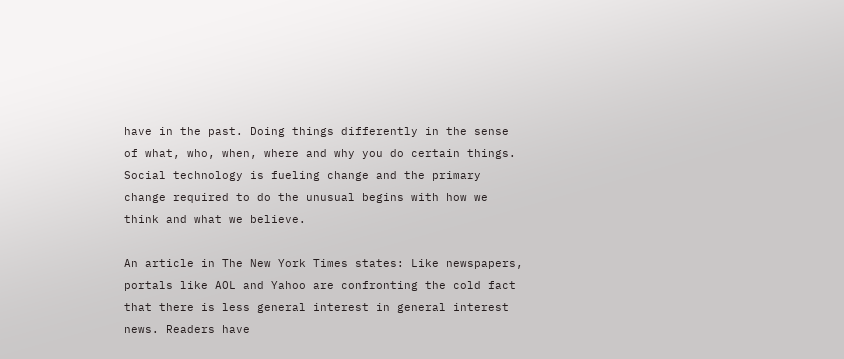have in the past. Doing things differently in the sense of what, who, when, where and why you do certain things. Social technology is fueling change and the primary change required to do the unusual begins with how we think and what we believe.

An article in The New York Times states: Like newspapers, portals like AOL and Yahoo are confronting the cold fact that there is less general interest in general interest news. Readers have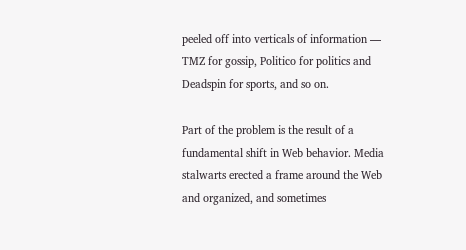peeled off into verticals of information — TMZ for gossip, Politico for politics and Deadspin for sports, and so on.

Part of the problem is the result of a fundamental shift in Web behavior. Media stalwarts erected a frame around the Web and organized, and sometimes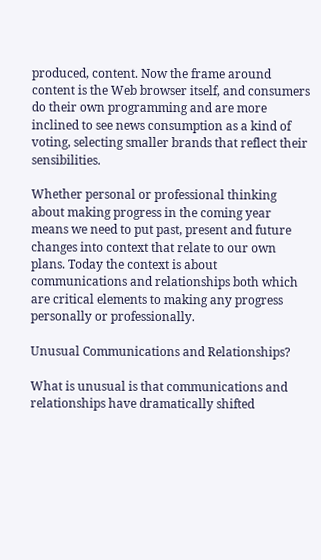produced, content. Now the frame around content is the Web browser itself, and consumers do their own programming and are more inclined to see news consumption as a kind of voting, selecting smaller brands that reflect their sensibilities.

Whether personal or professional thinking about making progress in the coming year means we need to put past, present and future changes into context that relate to our own plans. Today the context is about communications and relationships both which are critical elements to making any progress personally or professionally.

Unusual Communications and Relationships?

What is unusual is that communications and relationships have dramatically shifted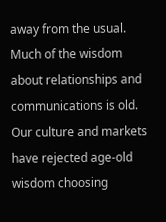away from the usual. Much of the wisdom about relationships and communications is old. Our culture and markets have rejected age-old wisdom choosing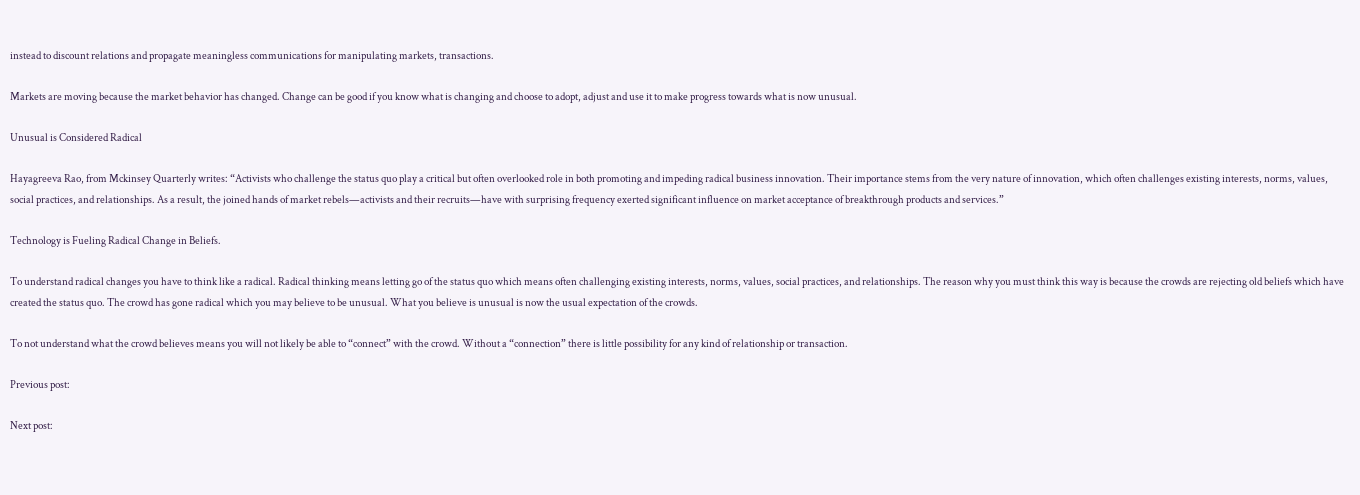instead to discount relations and propagate meaningless communications for manipulating markets, transactions.

Markets are moving because the market behavior has changed. Change can be good if you know what is changing and choose to adopt, adjust and use it to make progress towards what is now unusual.

Unusual is Considered Radical

Hayagreeva Rao, from Mckinsey Quarterly writes: “Activists who challenge the status quo play a critical but often overlooked role in both promoting and impeding radical business innovation. Their importance stems from the very nature of innovation, which often challenges existing interests, norms, values, social practices, and relationships. As a result, the joined hands of market rebels—activists and their recruits—have with surprising frequency exerted significant influence on market acceptance of breakthrough products and services.”

Technology is Fueling Radical Change in Beliefs.

To understand radical changes you have to think like a radical. Radical thinking means letting go of the status quo which means often challenging existing interests, norms, values, social practices, and relationships. The reason why you must think this way is because the crowds are rejecting old beliefs which have created the status quo. The crowd has gone radical which you may believe to be unusual. What you believe is unusual is now the usual expectation of the crowds.

To not understand what the crowd believes means you will not likely be able to “connect” with the crowd. Without a “connection” there is little possibility for any kind of relationship or transaction.

Previous post:

Next post: